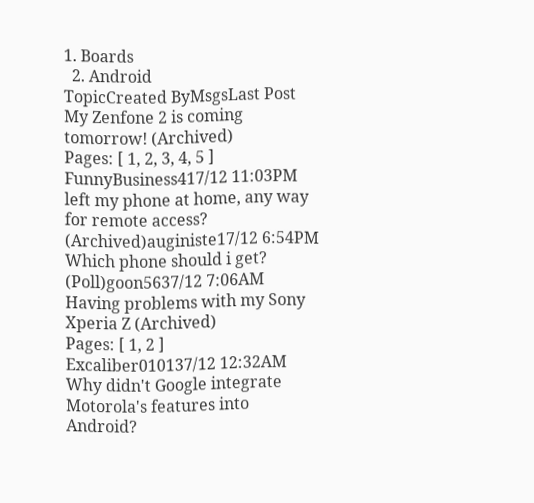1. Boards
  2. Android
TopicCreated ByMsgsLast Post
My Zenfone 2 is coming tomorrow! (Archived)
Pages: [ 1, 2, 3, 4, 5 ]
FunnyBusiness417/12 11:03PM
left my phone at home, any way for remote access? (Archived)auginiste17/12 6:54PM
Which phone should i get? (Poll)goon5637/12 7:06AM
Having problems with my Sony Xperia Z (Archived)
Pages: [ 1, 2 ]
Excaliber010137/12 12:32AM
Why didn't Google integrate Motorola's features into Android?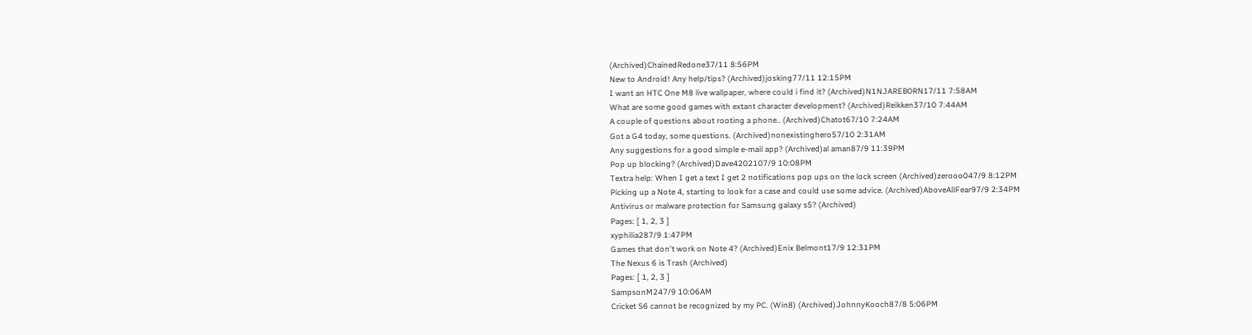(Archived)ChainedRedone37/11 8:56PM
New to Android! Any help/tips? (Archived)josking77/11 12:15PM
I want an HTC One M8 live wallpaper, where could i find it? (Archived)N1NJAREB0RN17/11 7:58AM
What are some good games with extant character development? (Archived)Reikken37/10 7:44AM
A couple of questions about rooting a phone.. (Archived)Chatot67/10 7:24AM
Got a G4 today, some questions. (Archived)nonexistinghero57/10 2:31AM
Any suggestions for a good simple e-mail app? (Archived)al aman87/9 11:39PM
Pop up blocking? (Archived)Dave4202107/9 10:08PM
Textra help: When I get a text I get 2 notifications pop ups on the lock screen (Archived)zerooo047/9 8:12PM
Picking up a Note 4, starting to look for a case and could use some advice. (Archived)AboveAllFear97/9 2:34PM
Antivirus or malware protection for Samsung galaxy s5? (Archived)
Pages: [ 1, 2, 3 ]
xyphilia287/9 1:47PM
Games that don't work on Note 4? (Archived)Enix Belmont17/9 12:31PM
The Nexus 6 is Trash (Archived)
Pages: [ 1, 2, 3 ]
SampsonM247/9 10:06AM
Cricket S6 cannot be recognized by my PC. (Win8) (Archived)JohnnyKooch87/8 5:06PM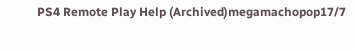PS4 Remote Play Help (Archived)megamachopop17/7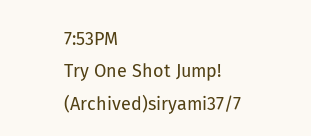7:53PM
Try One Shot Jump! (Archived)siryami37/7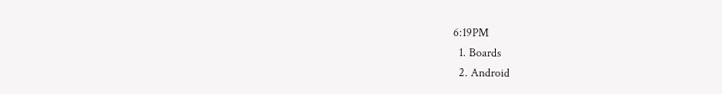6:19PM
  1. Boards
  2. Android